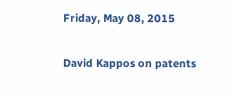Friday, May 08, 2015

David Kappos on patents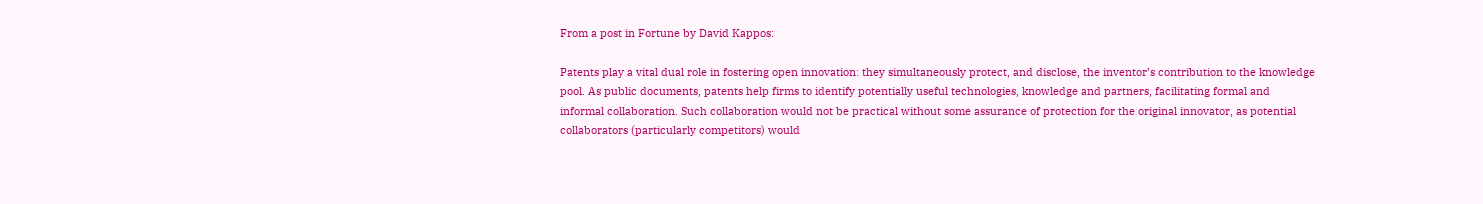From a post in Fortune by David Kappos:

Patents play a vital dual role in fostering open innovation: they simultaneously protect, and disclose, the inventor’s contribution to the knowledge pool. As public documents, patents help firms to identify potentially useful technologies, knowledge and partners, facilitating formal and informal collaboration. Such collaboration would not be practical without some assurance of protection for the original innovator, as potential collaborators (particularly competitors) would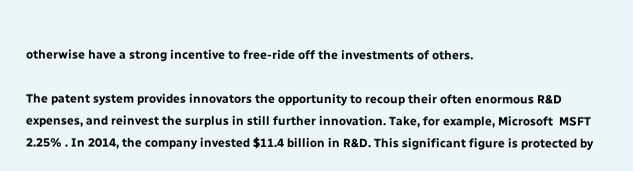otherwise have a strong incentive to free-ride off the investments of others.

The patent system provides innovators the opportunity to recoup their often enormous R&D expenses, and reinvest the surplus in still further innovation. Take, for example, Microsoft  MSFT 2.25% . In 2014, the company invested $11.4 billion in R&D. This significant figure is protected by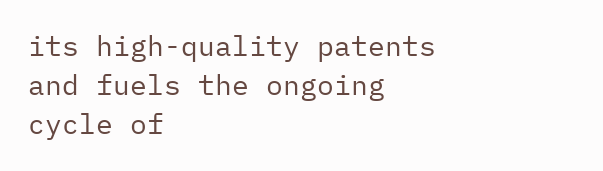its high-quality patents and fuels the ongoing cycle of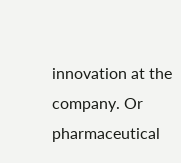innovation at the company. Or pharmaceutical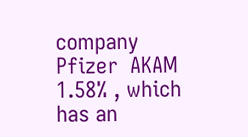company Pfizer  AKAM 1.58% , which has an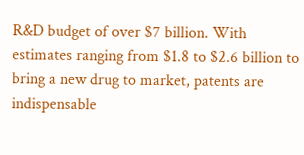R&D budget of over $7 billion. With estimates ranging from $1.8 to $2.6 billion to bring a new drug to market, patents are indispensable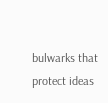bulwarks that protect ideas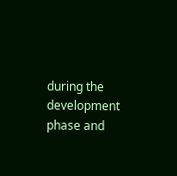during the development phase and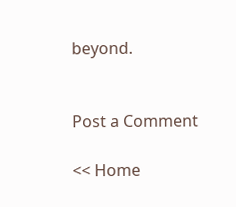beyond.


Post a Comment

<< Home